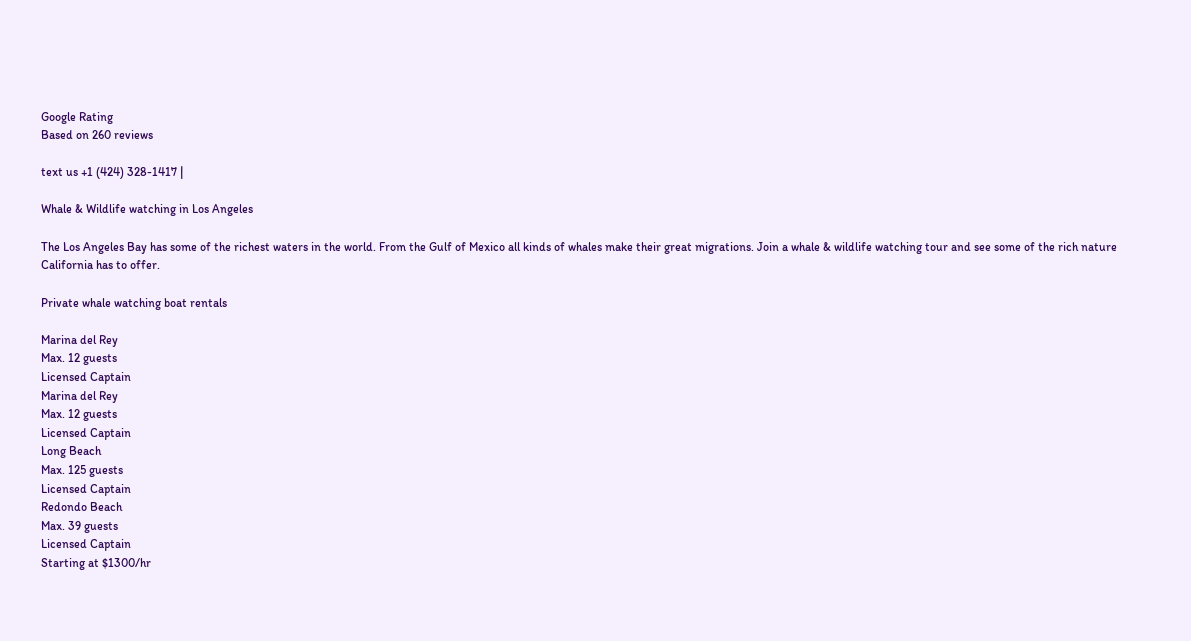Google Rating
Based on 260 reviews

text us +1 (424) 328-1417 |

Whale & Wildlife watching in Los Angeles

The Los Angeles Bay has some of the richest waters in the world. From the Gulf of Mexico all kinds of whales make their great migrations. Join a whale & wildlife watching tour and see some of the rich nature California has to offer.

Private whale watching boat rentals

Marina del Rey
Max. 12 guests
Licensed Captain
Marina del Rey
Max. 12 guests
Licensed Captain
Long Beach
Max. 125 guests
Licensed Captain
Redondo Beach
Max. 39 guests
Licensed Captain
Starting at $1300/hr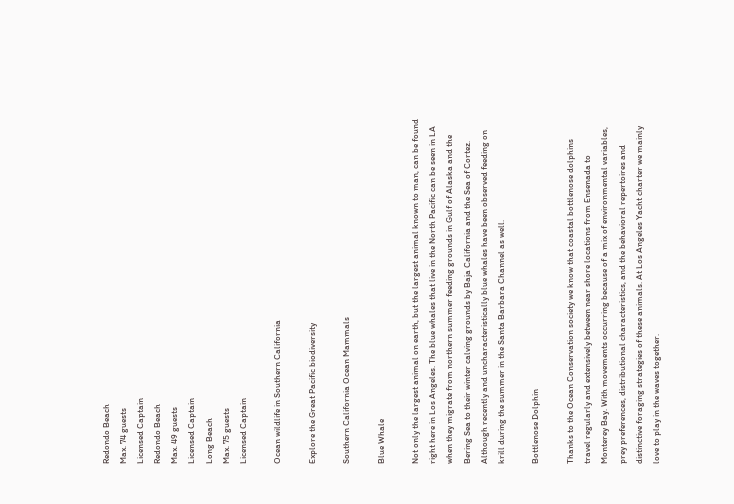Redondo Beach
Max. 74 guests
Licensed Captain
Redondo Beach
Max. 49 guests
Licensed Captain
Long Beach
Max. 75 guests
Licensed Captain

Ocean wildlife in Southern California

Explore the Great Pacific biodiversity

Southern California Ocean Mammals

Blue Whale

Not only the largest animal on earth, but the largest animal known to man, can be found right here in Los Angeles. The blue whales that live in the North Pacific can be seen in LA when they migrate from northern summer feeding grounds in Gulf of Alaska and the Bering Sea to their winter calving grounds by Baja California and the Sea of Cortez. Although recently and uncharacteristically blue whales have been observed feeding on krill during the summer in the Santa Barbara Channel as well.

Bottlenose Dolphin

Thanks to the Ocean Conservation society we know that coastal bottlenose dolphins travel regularly and extensively between near shore locations from Ensenada to Monterey Bay. With movements occurring because of a mix of environmental variables, prey preferences, distributional characteristics, and the behavioral repertoires and distinctive foraging strategies of these animals. At Los Angeles Yacht charter we mainly love to play in the waves together.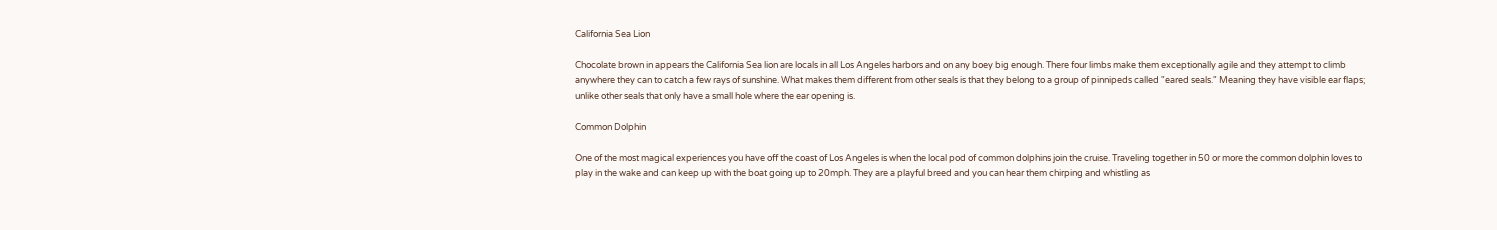California Sea Lion

Chocolate brown in appears the California Sea lion are locals in all Los Angeles harbors and on any boey big enough. There four limbs make them exceptionally agile and they attempt to climb anywhere they can to catch a few rays of sunshine. What makes them different from other seals is that they belong to a group of pinnipeds called "eared seals." Meaning they have visible ear flaps; unlike other seals that only have a small hole where the ear opening is.

Common Dolphin

One of the most magical experiences you have off the coast of Los Angeles is when the local pod of common dolphins join the cruise. Traveling together in 50 or more the common dolphin loves to play in the wake and can keep up with the boat going up to 20mph. They are a playful breed and you can hear them chirping and whistling as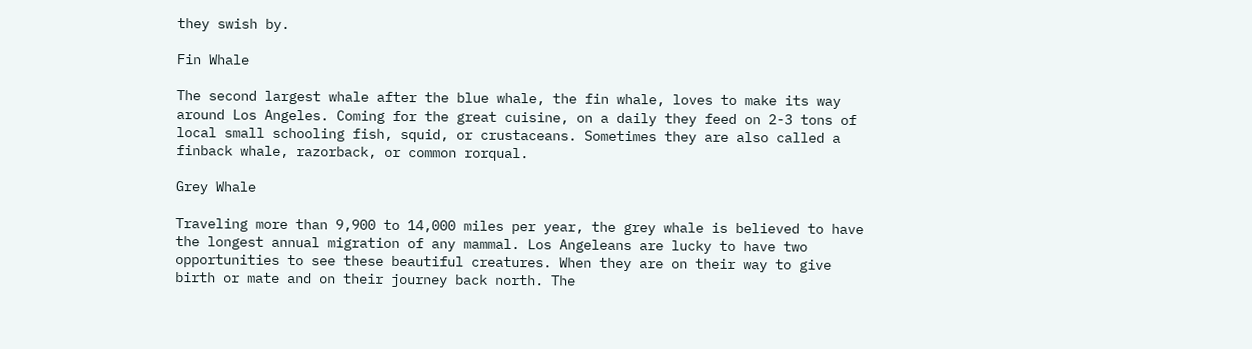they swish by.

Fin Whale

The second largest whale after the blue whale, the fin whale, loves to make its way around Los Angeles. Coming for the great cuisine, on a daily they feed on 2-3 tons of local small schooling fish, squid, or crustaceans. Sometimes they are also called a finback whale, razorback, or common rorqual.

Grey Whale

Traveling more than 9,900 to 14,000 miles per year, the grey whale is believed to have the longest annual migration of any mammal. Los Angeleans are lucky to have two opportunities to see these beautiful creatures. When they are on their way to give birth or mate and on their journey back north. The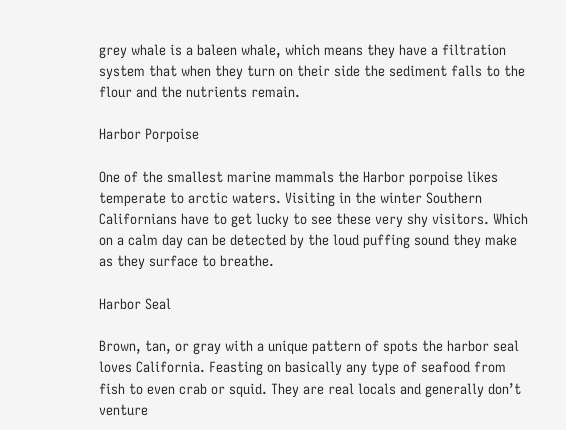grey whale is a baleen whale, which means they have a filtration system that when they turn on their side the sediment falls to the flour and the nutrients remain.

Harbor Porpoise

One of the smallest marine mammals the Harbor porpoise likes temperate to arctic waters. Visiting in the winter Southern Californians have to get lucky to see these very shy visitors. Which on a calm day can be detected by the loud puffing sound they make as they surface to breathe.

Harbor Seal

Brown, tan, or gray with a unique pattern of spots the harbor seal loves California. Feasting on basically any type of seafood from fish to even crab or squid. They are real locals and generally don’t venture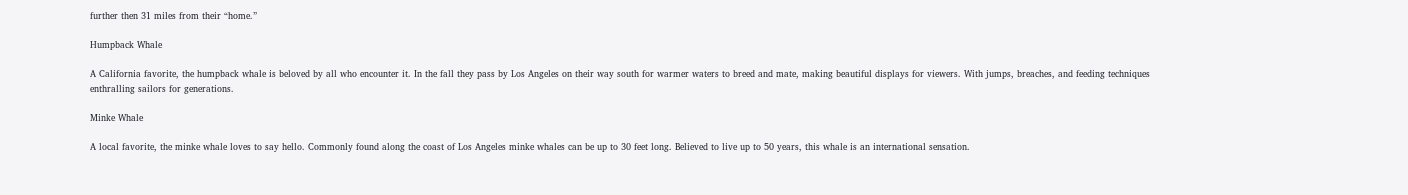further then 31 miles from their “home.”

Humpback Whale

A California favorite, the humpback whale is beloved by all who encounter it. In the fall they pass by Los Angeles on their way south for warmer waters to breed and mate, making beautiful displays for viewers. With jumps, breaches, and feeding techniques enthralling sailors for generations.

Minke Whale

A local favorite, the minke whale loves to say hello. Commonly found along the coast of Los Angeles minke whales can be up to 30 feet long. Believed to live up to 50 years, this whale is an international sensation.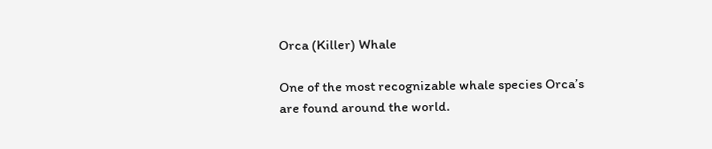Orca (Killer) Whale

One of the most recognizable whale species Orca’s are found around the world.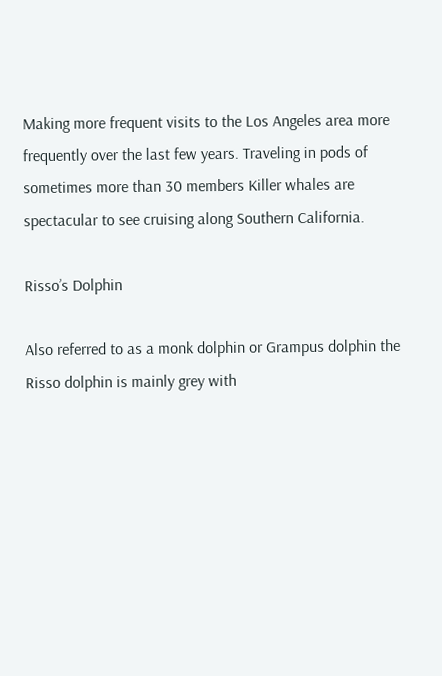Making more frequent visits to the Los Angeles area more frequently over the last few years. Traveling in pods of sometimes more than 30 members Killer whales are spectacular to see cruising along Southern California.

Risso’s Dolphin

Also referred to as a monk dolphin or Grampus dolphin the Risso dolphin is mainly grey with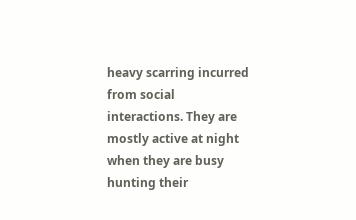heavy scarring incurred from social interactions. They are mostly active at night when they are busy hunting their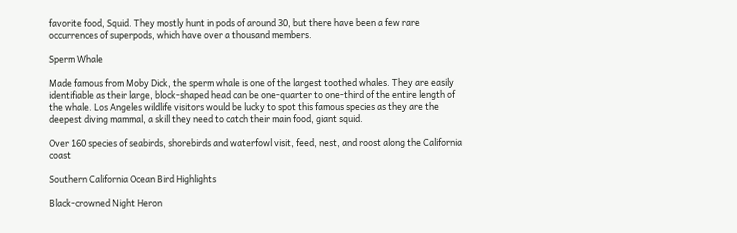favorite food, Squid. They mostly hunt in pods of around 30, but there have been a few rare occurrences of superpods, which have over a thousand members.

Sperm Whale

Made famous from Moby Dick, the sperm whale is one of the largest toothed whales. They are easily identifiable as their large, block-shaped head can be one-quarter to one-third of the entire length of the whale. Los Angeles wildlife visitors would be lucky to spot this famous species as they are the deepest diving mammal, a skill they need to catch their main food, giant squid.

Over 160 species of seabirds, shorebirds and waterfowl visit, feed, nest, and roost along the California coast

Southern California Ocean Bird Highlights

Black-crowned Night Heron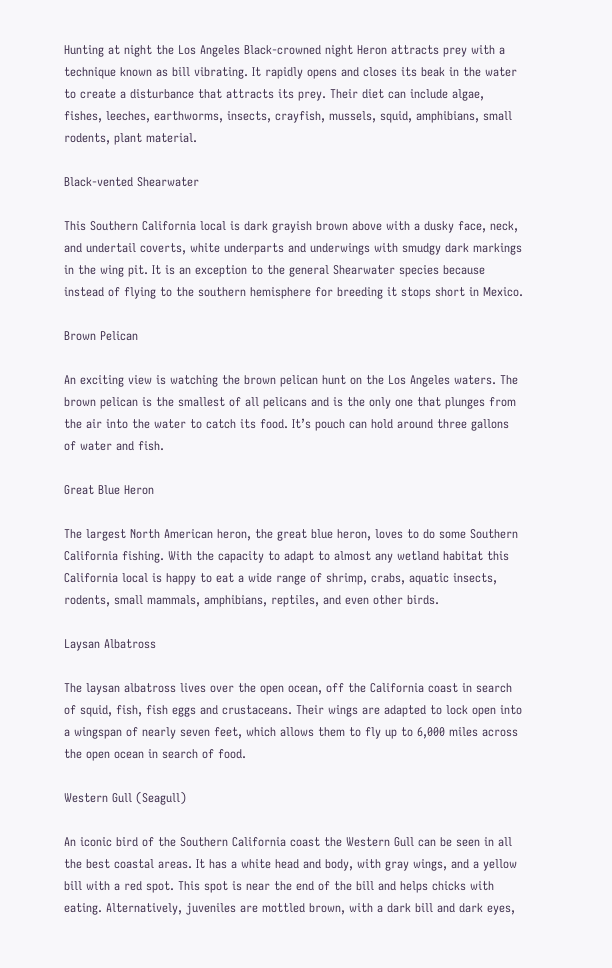Hunting at night the Los Angeles Black-crowned night Heron attracts prey with a technique known as bill vibrating. It rapidly opens and closes its beak in the water to create a disturbance that attracts its prey. Their diet can include algae, fishes, leeches, earthworms, insects, crayfish, mussels, squid, amphibians, small rodents, plant material.

Black-vented Shearwater

This Southern California local is dark grayish brown above with a dusky face, neck, and undertail coverts, white underparts and underwings with smudgy dark markings in the wing pit. It is an exception to the general Shearwater species because instead of flying to the southern hemisphere for breeding it stops short in Mexico.

Brown Pelican

An exciting view is watching the brown pelican hunt on the Los Angeles waters. The brown pelican is the smallest of all pelicans and is the only one that plunges from the air into the water to catch its food. It’s pouch can hold around three gallons of water and fish.

Great Blue Heron

The largest North American heron, the great blue heron, loves to do some Southern California fishing. With the capacity to adapt to almost any wetland habitat this California local is happy to eat a wide range of shrimp, crabs, aquatic insects, rodents, small mammals, amphibians, reptiles, and even other birds.

Laysan Albatross

The laysan albatross lives over the open ocean, off the California coast in search of squid, fish, fish eggs and crustaceans. Their wings are adapted to lock open into a wingspan of nearly seven feet, which allows them to fly up to 6,000 miles across the open ocean in search of food.

Western Gull (Seagull)

An iconic bird of the Southern California coast the Western Gull can be seen in all the best coastal areas. It has a white head and body, with gray wings, and a yellow bill with a red spot. This spot is near the end of the bill and helps chicks with eating. Alternatively, juveniles are mottled brown, with a dark bill and dark eyes,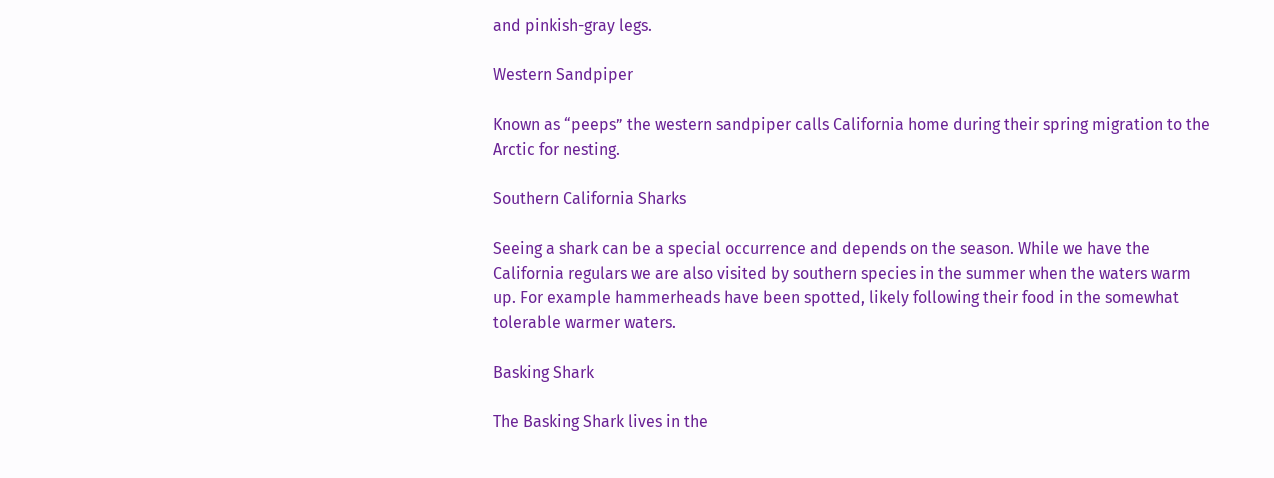and pinkish-gray legs.

Western Sandpiper

Known as “peeps” the western sandpiper calls California home during their spring migration to the Arctic for nesting.

Southern California Sharks

Seeing a shark can be a special occurrence and depends on the season. While we have the California regulars we are also visited by southern species in the summer when the waters warm up. For example hammerheads have been spotted, likely following their food in the somewhat tolerable warmer waters.

Basking Shark

The Basking Shark lives in the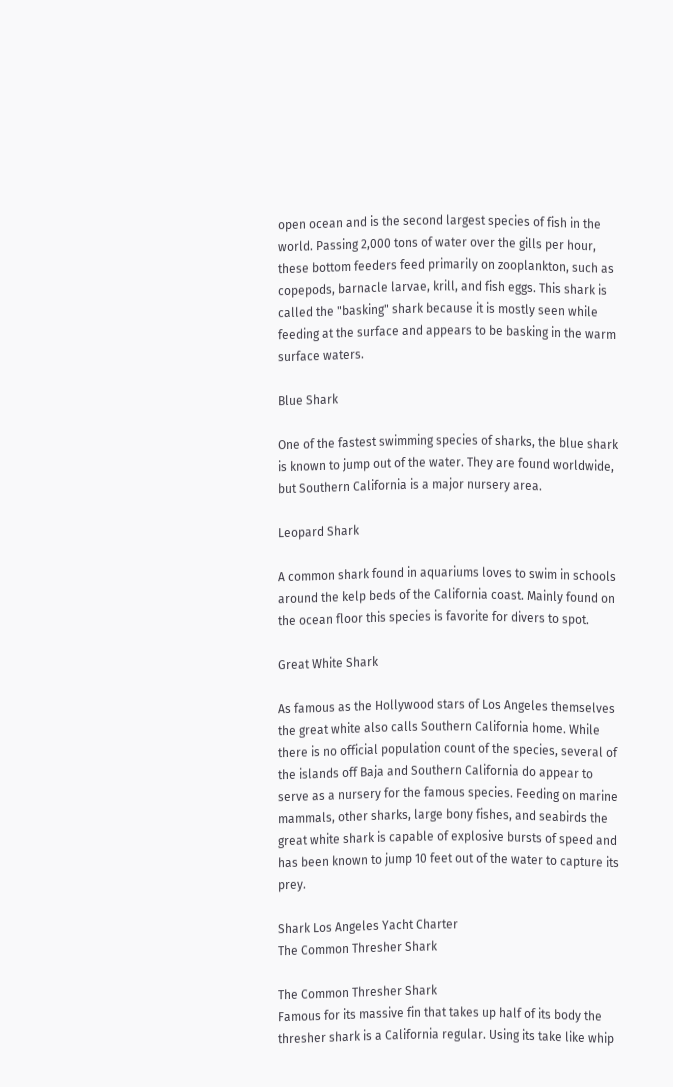open ocean and is the second largest species of fish in the world. Passing 2,000 tons of water over the gills per hour, these bottom feeders feed primarily on zooplankton, such as copepods, barnacle larvae, krill, and fish eggs. This shark is called the "basking" shark because it is mostly seen while feeding at the surface and appears to be basking in the warm surface waters.

Blue Shark

One of the fastest swimming species of sharks, the blue shark is known to jump out of the water. They are found worldwide, but Southern California is a major nursery area.

Leopard Shark

A common shark found in aquariums loves to swim in schools around the kelp beds of the California coast. Mainly found on the ocean floor this species is favorite for divers to spot.

Great White Shark

As famous as the Hollywood stars of Los Angeles themselves the great white also calls Southern California home. While there is no official population count of the species, several of the islands off Baja and Southern California do appear to serve as a nursery for the famous species. Feeding on marine mammals, other sharks, large bony fishes, and seabirds the great white shark is capable of explosive bursts of speed and has been known to jump 10 feet out of the water to capture its prey.

Shark Los Angeles Yacht Charter
The Common Thresher Shark

The Common Thresher Shark
Famous for its massive fin that takes up half of its body the thresher shark is a California regular. Using its take like whip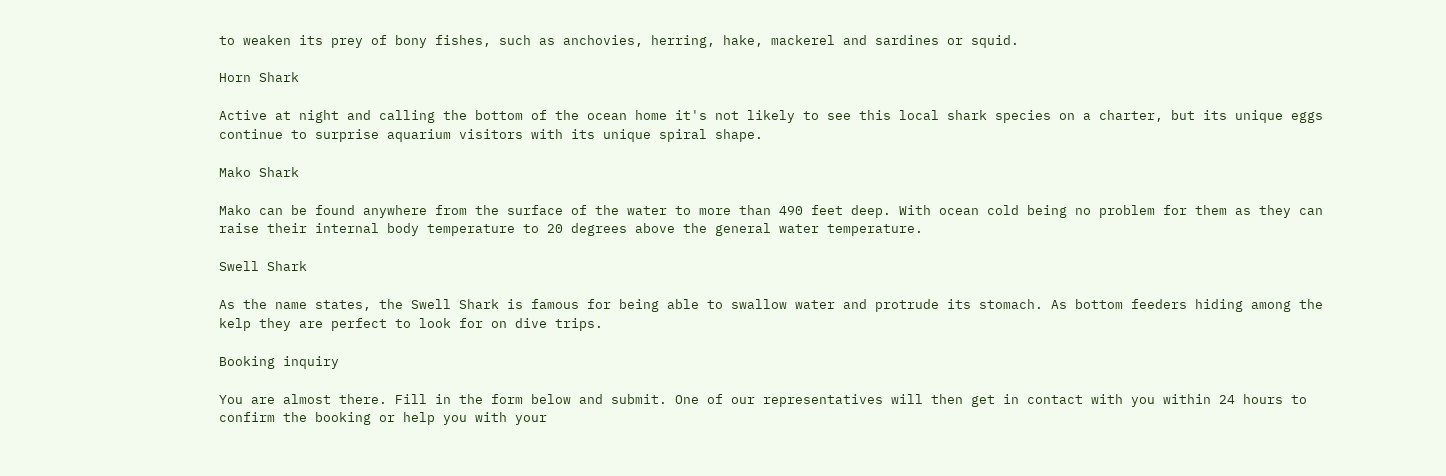to weaken its prey of bony fishes, such as anchovies, herring, hake, mackerel and sardines or squid.

Horn Shark

Active at night and calling the bottom of the ocean home it's not likely to see this local shark species on a charter, but its unique eggs continue to surprise aquarium visitors with its unique spiral shape.

Mako Shark

Mako can be found anywhere from the surface of the water to more than 490 feet deep. With ocean cold being no problem for them as they can raise their internal body temperature to 20 degrees above the general water temperature.

Swell Shark

As the name states, the Swell Shark is famous for being able to swallow water and protrude its stomach. As bottom feeders hiding among the kelp they are perfect to look for on dive trips.

Booking inquiry

You are almost there. Fill in the form below and submit. One of our representatives will then get in contact with you within 24 hours to confirm the booking or help you with your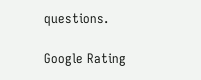questions.

Google Rating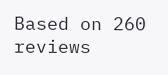Based on 260 reviews